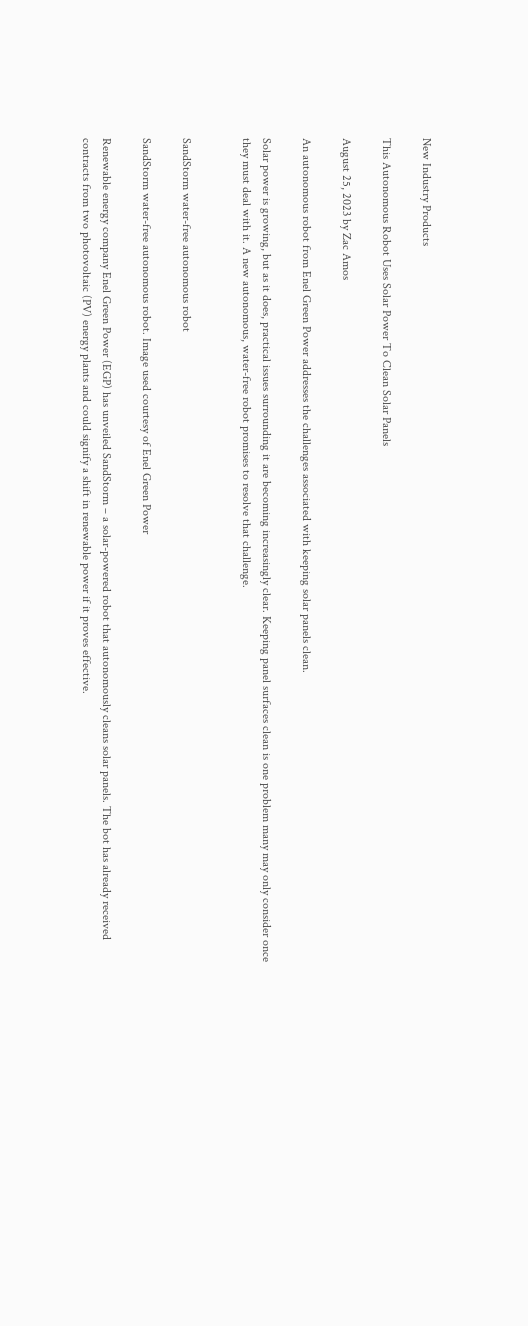New Industry Products

This Autonomous Robot Uses Solar Power To Clean Solar Panels

August 25, 2023 by Zac Amos

An autonomous robot from Enel Green Power addresses the challenges associated with keeping solar panels clean.

Solar power is growing, but as it does, practical issues surrounding it are becoming increasingly clear. Keeping panel surfaces clean is one problem many may only consider once they must deal with it. A new autonomous, water-free robot promises to resolve that challenge.


SandStorm water-free autonomous robot

SandStorm water-free autonomous robot. Image used courtesy of Enel Green Power

Renewable energy company Enel Green Power (EGP) has unveiled SandStorm – a solar-powered robot that autonomously cleans solar panels. The bot has already received contracts from two photovoltaic (PV) energy plants and could signify a shift in renewable power if it proves effective.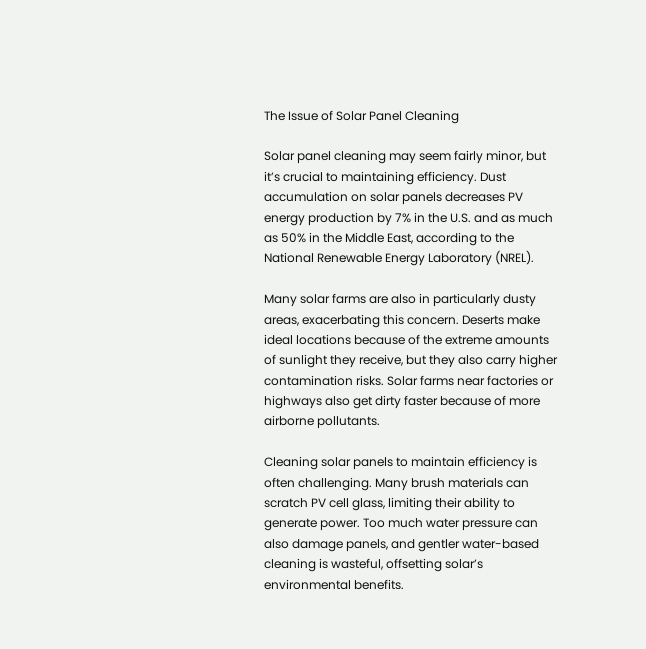The Issue of Solar Panel Cleaning

Solar panel cleaning may seem fairly minor, but it’s crucial to maintaining efficiency. Dust accumulation on solar panels decreases PV energy production by 7% in the U.S. and as much as 50% in the Middle East, according to the National Renewable Energy Laboratory (NREL).

Many solar farms are also in particularly dusty areas, exacerbating this concern. Deserts make ideal locations because of the extreme amounts of sunlight they receive, but they also carry higher contamination risks. Solar farms near factories or highways also get dirty faster because of more airborne pollutants.

Cleaning solar panels to maintain efficiency is often challenging. Many brush materials can scratch PV cell glass, limiting their ability to generate power. Too much water pressure can also damage panels, and gentler water-based cleaning is wasteful, offsetting solar’s environmental benefits.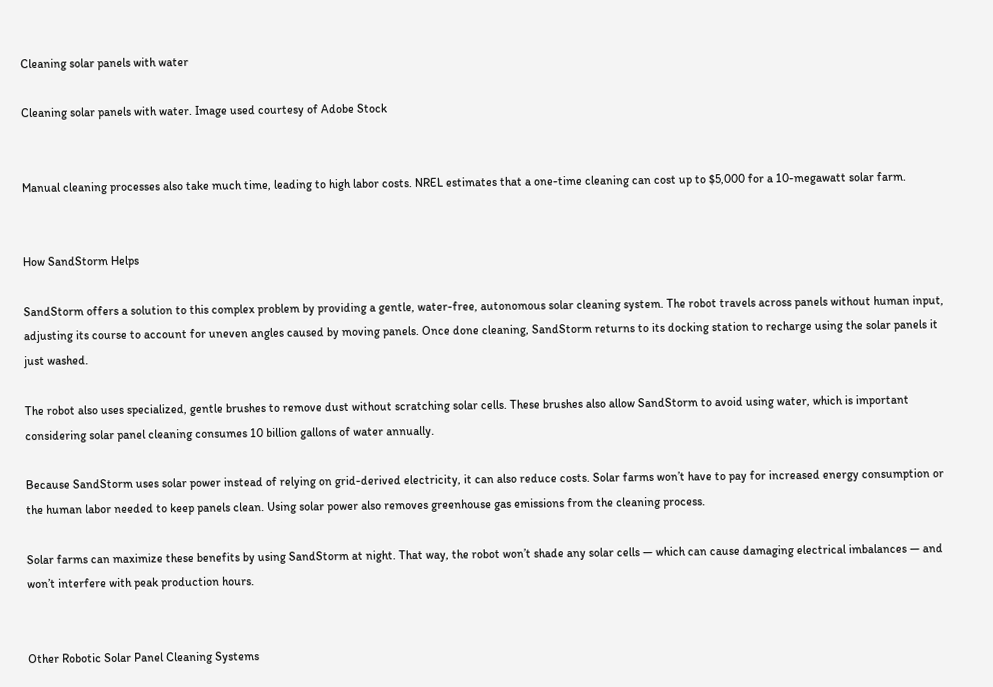Cleaning solar panels with water

Cleaning solar panels with water. Image used courtesy of Adobe Stock


Manual cleaning processes also take much time, leading to high labor costs. NREL estimates that a one-time cleaning can cost up to $5,000 for a 10-megawatt solar farm.


How SandStorm Helps

SandStorm offers a solution to this complex problem by providing a gentle, water-free, autonomous solar cleaning system. The robot travels across panels without human input, adjusting its course to account for uneven angles caused by moving panels. Once done cleaning, SandStorm returns to its docking station to recharge using the solar panels it just washed.

The robot also uses specialized, gentle brushes to remove dust without scratching solar cells. These brushes also allow SandStorm to avoid using water, which is important considering solar panel cleaning consumes 10 billion gallons of water annually.

Because SandStorm uses solar power instead of relying on grid-derived electricity, it can also reduce costs. Solar farms won’t have to pay for increased energy consumption or the human labor needed to keep panels clean. Using solar power also removes greenhouse gas emissions from the cleaning process.

Solar farms can maximize these benefits by using SandStorm at night. That way, the robot won’t shade any solar cells — which can cause damaging electrical imbalances — and won’t interfere with peak production hours.


Other Robotic Solar Panel Cleaning Systems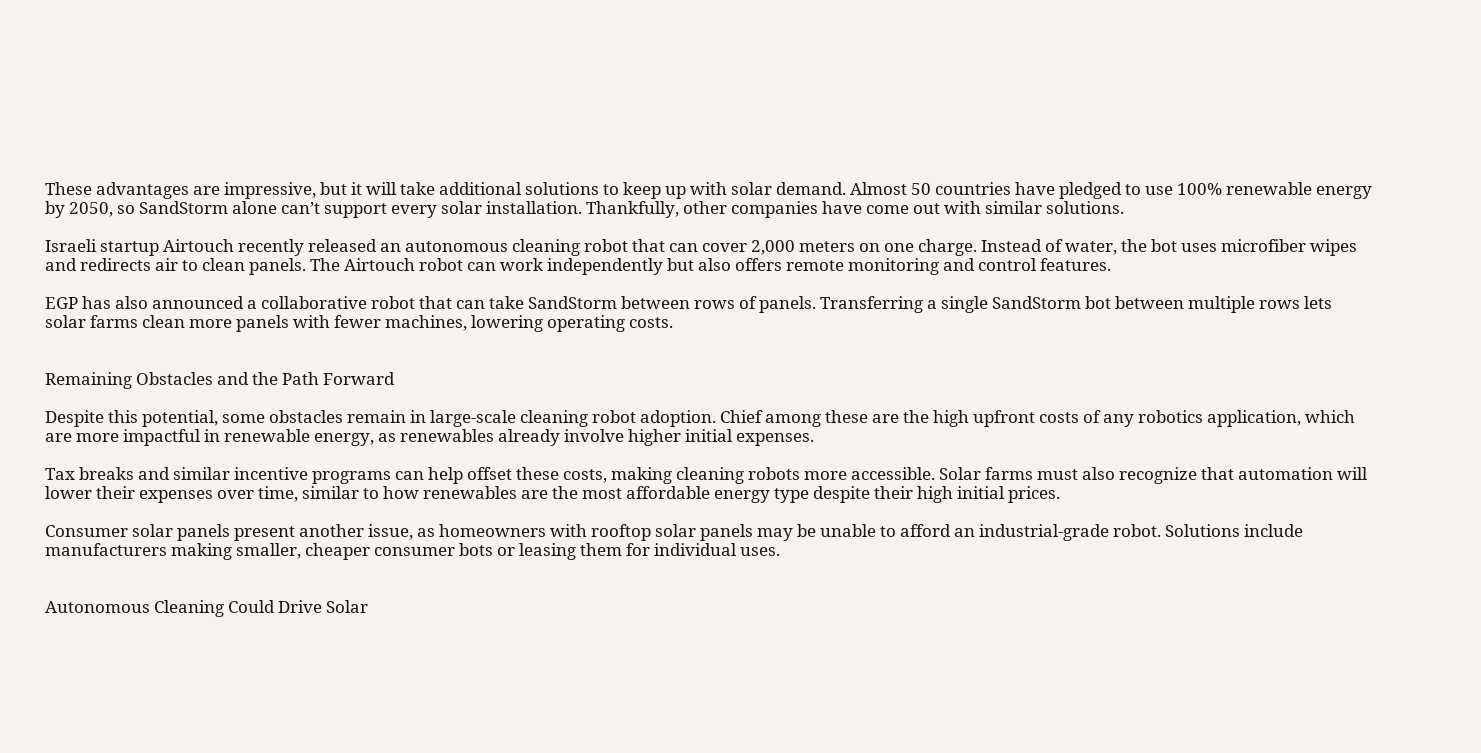These advantages are impressive, but it will take additional solutions to keep up with solar demand. Almost 50 countries have pledged to use 100% renewable energy by 2050, so SandStorm alone can’t support every solar installation. Thankfully, other companies have come out with similar solutions.

Israeli startup Airtouch recently released an autonomous cleaning robot that can cover 2,000 meters on one charge. Instead of water, the bot uses microfiber wipes and redirects air to clean panels. The Airtouch robot can work independently but also offers remote monitoring and control features.

EGP has also announced a collaborative robot that can take SandStorm between rows of panels. Transferring a single SandStorm bot between multiple rows lets solar farms clean more panels with fewer machines, lowering operating costs.


Remaining Obstacles and the Path Forward

Despite this potential, some obstacles remain in large-scale cleaning robot adoption. Chief among these are the high upfront costs of any robotics application, which are more impactful in renewable energy, as renewables already involve higher initial expenses.

Tax breaks and similar incentive programs can help offset these costs, making cleaning robots more accessible. Solar farms must also recognize that automation will lower their expenses over time, similar to how renewables are the most affordable energy type despite their high initial prices.

Consumer solar panels present another issue, as homeowners with rooftop solar panels may be unable to afford an industrial-grade robot. Solutions include manufacturers making smaller, cheaper consumer bots or leasing them for individual uses.


Autonomous Cleaning Could Drive Solar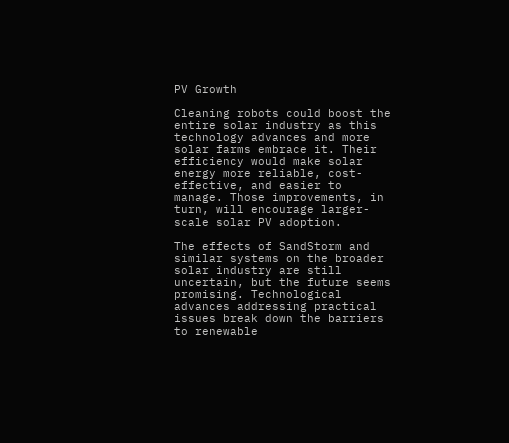PV Growth

Cleaning robots could boost the entire solar industry as this technology advances and more solar farms embrace it. Their efficiency would make solar energy more reliable, cost-effective, and easier to manage. Those improvements, in turn, will encourage larger-scale solar PV adoption.

The effects of SandStorm and similar systems on the broader solar industry are still uncertain, but the future seems promising. Technological advances addressing practical issues break down the barriers to renewable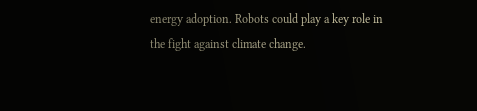energy adoption. Robots could play a key role in the fight against climate change.